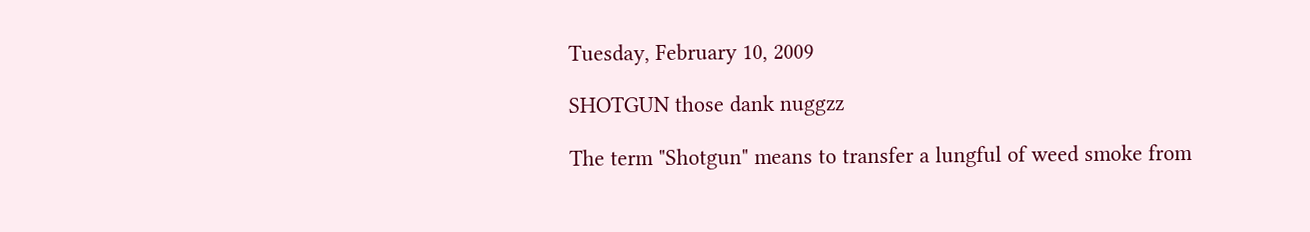Tuesday, February 10, 2009

SHOTGUN those dank nuggzz

The term "Shotgun" means to transfer a lungful of weed smoke from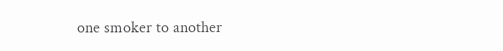one smoker to another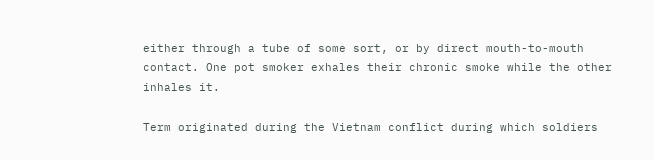either through a tube of some sort, or by direct mouth-to-mouth contact. One pot smoker exhales their chronic smoke while the other inhales it.

Term originated during the Vietnam conflict during which soldiers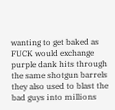wanting to get baked as FUCK would exchange purple dank hits through the same shotgun barrels they also used to blast the bad guys into millions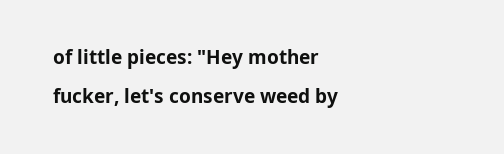of little pieces: "Hey mother fucker, let's conserve weed by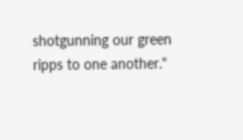shotgunning our green ripps to one another."